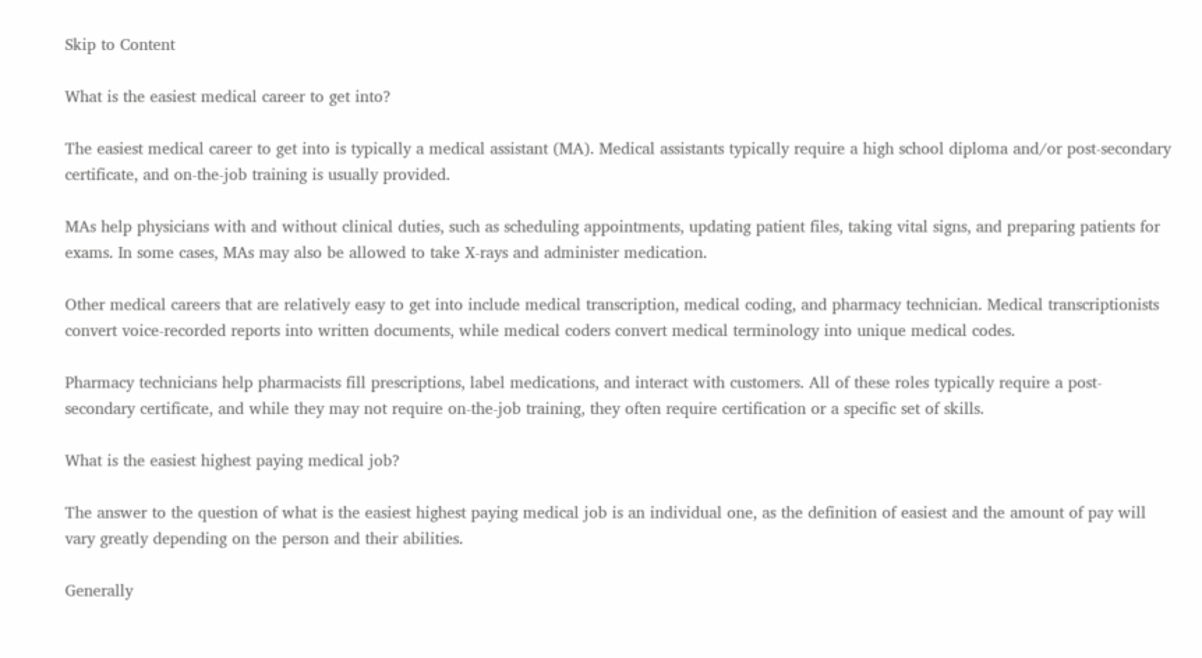Skip to Content

What is the easiest medical career to get into?

The easiest medical career to get into is typically a medical assistant (MA). Medical assistants typically require a high school diploma and/or post-secondary certificate, and on-the-job training is usually provided.

MAs help physicians with and without clinical duties, such as scheduling appointments, updating patient files, taking vital signs, and preparing patients for exams. In some cases, MAs may also be allowed to take X-rays and administer medication.

Other medical careers that are relatively easy to get into include medical transcription, medical coding, and pharmacy technician. Medical transcriptionists convert voice-recorded reports into written documents, while medical coders convert medical terminology into unique medical codes.

Pharmacy technicians help pharmacists fill prescriptions, label medications, and interact with customers. All of these roles typically require a post-secondary certificate, and while they may not require on-the-job training, they often require certification or a specific set of skills.

What is the easiest highest paying medical job?

The answer to the question of what is the easiest highest paying medical job is an individual one, as the definition of easiest and the amount of pay will vary greatly depending on the person and their abilities.

Generally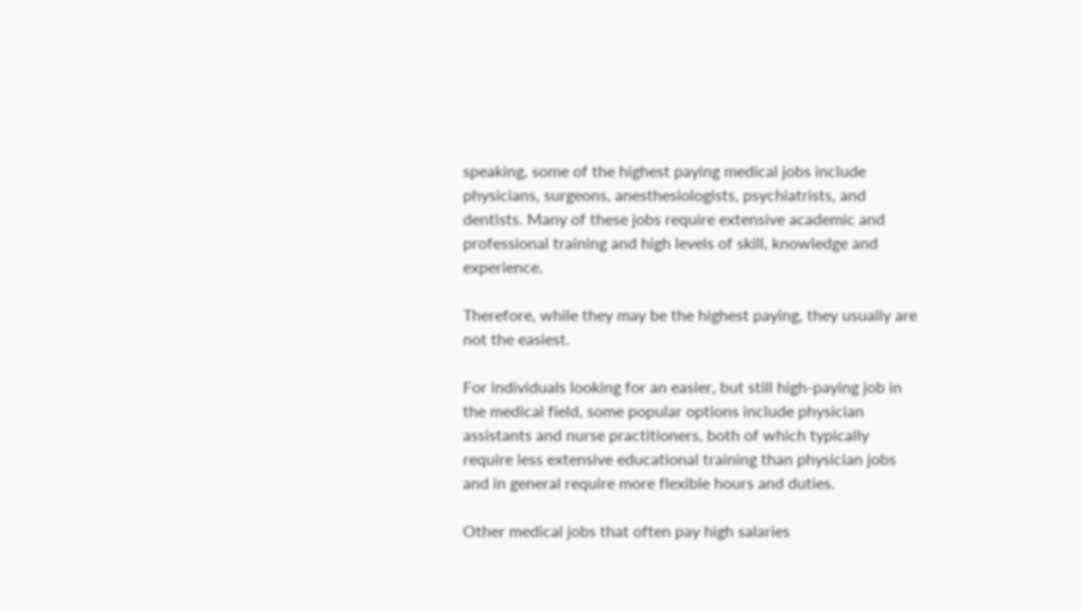speaking, some of the highest paying medical jobs include physicians, surgeons, anesthesiologists, psychiatrists, and dentists. Many of these jobs require extensive academic and professional training and high levels of skill, knowledge and experience.

Therefore, while they may be the highest paying, they usually are not the easiest.

For individuals looking for an easier, but still high-paying job in the medical field, some popular options include physician assistants and nurse practitioners, both of which typically require less extensive educational training than physician jobs and in general require more flexible hours and duties.

Other medical jobs that often pay high salaries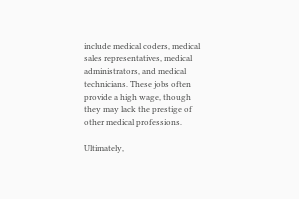include medical coders, medical sales representatives, medical administrators, and medical technicians. These jobs often provide a high wage, though they may lack the prestige of other medical professions.

Ultimately,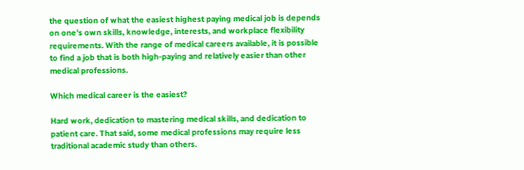the question of what the easiest highest paying medical job is depends on one’s own skills, knowledge, interests, and workplace flexibility requirements. With the range of medical careers available, it is possible to find a job that is both high-paying and relatively easier than other medical professions.

Which medical career is the easiest?

Hard work, dedication to mastering medical skills, and dedication to patient care. That said, some medical professions may require less traditional academic study than others.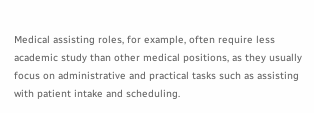Medical assisting roles, for example, often require less academic study than other medical positions, as they usually focus on administrative and practical tasks such as assisting with patient intake and scheduling.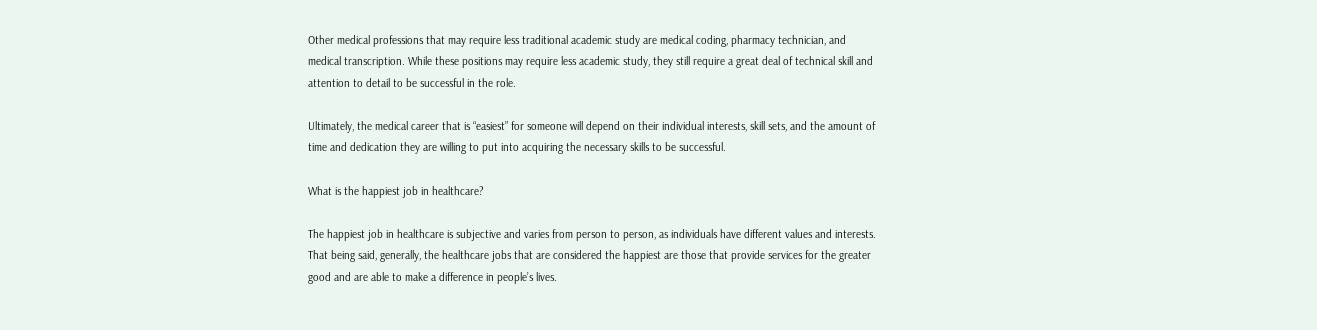Other medical professions that may require less traditional academic study are medical coding, pharmacy technician, and medical transcription. While these positions may require less academic study, they still require a great deal of technical skill and attention to detail to be successful in the role.

Ultimately, the medical career that is “easiest” for someone will depend on their individual interests, skill sets, and the amount of time and dedication they are willing to put into acquiring the necessary skills to be successful.

What is the happiest job in healthcare?

The happiest job in healthcare is subjective and varies from person to person, as individuals have different values and interests. That being said, generally, the healthcare jobs that are considered the happiest are those that provide services for the greater good and are able to make a difference in people’s lives.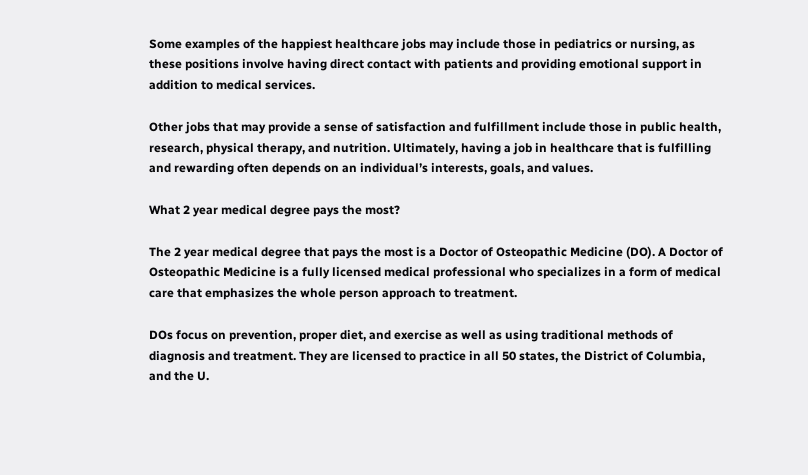Some examples of the happiest healthcare jobs may include those in pediatrics or nursing, as these positions involve having direct contact with patients and providing emotional support in addition to medical services.

Other jobs that may provide a sense of satisfaction and fulfillment include those in public health, research, physical therapy, and nutrition. Ultimately, having a job in healthcare that is fulfilling and rewarding often depends on an individual’s interests, goals, and values.

What 2 year medical degree pays the most?

The 2 year medical degree that pays the most is a Doctor of Osteopathic Medicine (DO). A Doctor of Osteopathic Medicine is a fully licensed medical professional who specializes in a form of medical care that emphasizes the whole person approach to treatment.

DOs focus on prevention, proper diet, and exercise as well as using traditional methods of diagnosis and treatment. They are licensed to practice in all 50 states, the District of Columbia, and the U.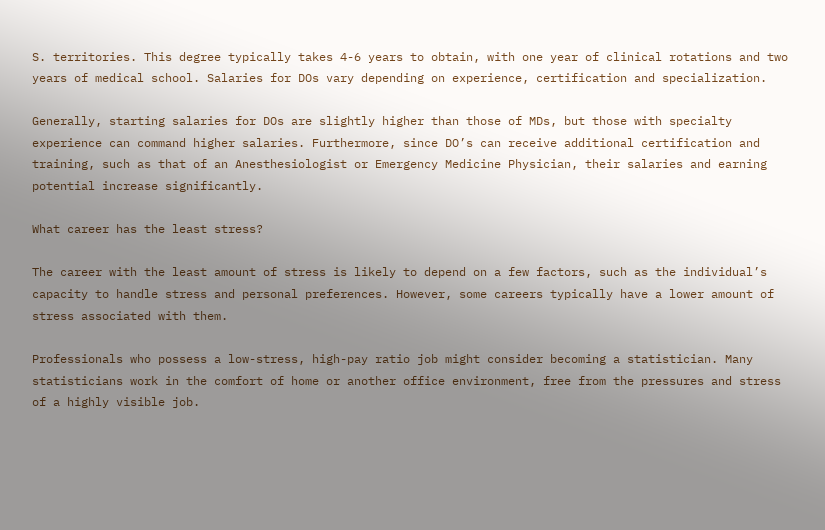S. territories. This degree typically takes 4-6 years to obtain, with one year of clinical rotations and two years of medical school. Salaries for DOs vary depending on experience, certification and specialization.

Generally, starting salaries for DOs are slightly higher than those of MDs, but those with specialty experience can command higher salaries. Furthermore, since DO’s can receive additional certification and training, such as that of an Anesthesiologist or Emergency Medicine Physician, their salaries and earning potential increase significantly.

What career has the least stress?

The career with the least amount of stress is likely to depend on a few factors, such as the individual’s capacity to handle stress and personal preferences. However, some careers typically have a lower amount of stress associated with them.

Professionals who possess a low-stress, high-pay ratio job might consider becoming a statistician. Many statisticians work in the comfort of home or another office environment, free from the pressures and stress of a highly visible job.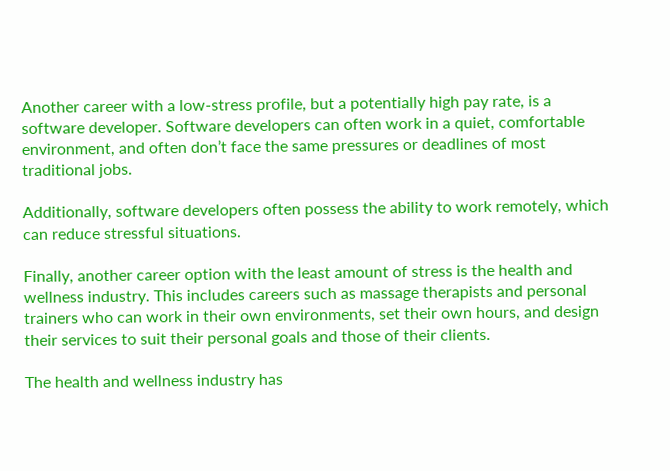Another career with a low-stress profile, but a potentially high pay rate, is a software developer. Software developers can often work in a quiet, comfortable environment, and often don’t face the same pressures or deadlines of most traditional jobs.

Additionally, software developers often possess the ability to work remotely, which can reduce stressful situations.

Finally, another career option with the least amount of stress is the health and wellness industry. This includes careers such as massage therapists and personal trainers who can work in their own environments, set their own hours, and design their services to suit their personal goals and those of their clients.

The health and wellness industry has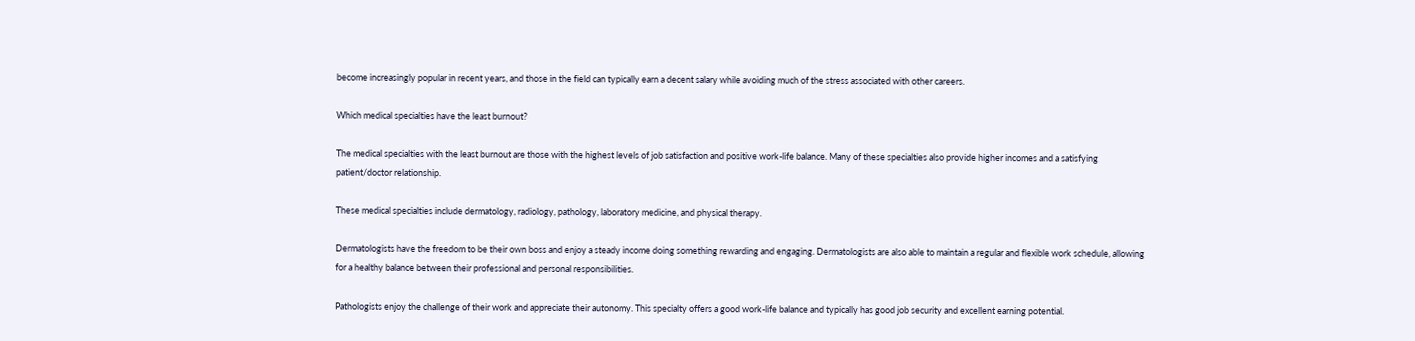become increasingly popular in recent years, and those in the field can typically earn a decent salary while avoiding much of the stress associated with other careers.

Which medical specialties have the least burnout?

The medical specialties with the least burnout are those with the highest levels of job satisfaction and positive work-life balance. Many of these specialties also provide higher incomes and a satisfying patient/doctor relationship.

These medical specialties include dermatology, radiology, pathology, laboratory medicine, and physical therapy.

Dermatologists have the freedom to be their own boss and enjoy a steady income doing something rewarding and engaging. Dermatologists are also able to maintain a regular and flexible work schedule, allowing for a healthy balance between their professional and personal responsibilities.

Pathologists enjoy the challenge of their work and appreciate their autonomy. This specialty offers a good work-life balance and typically has good job security and excellent earning potential.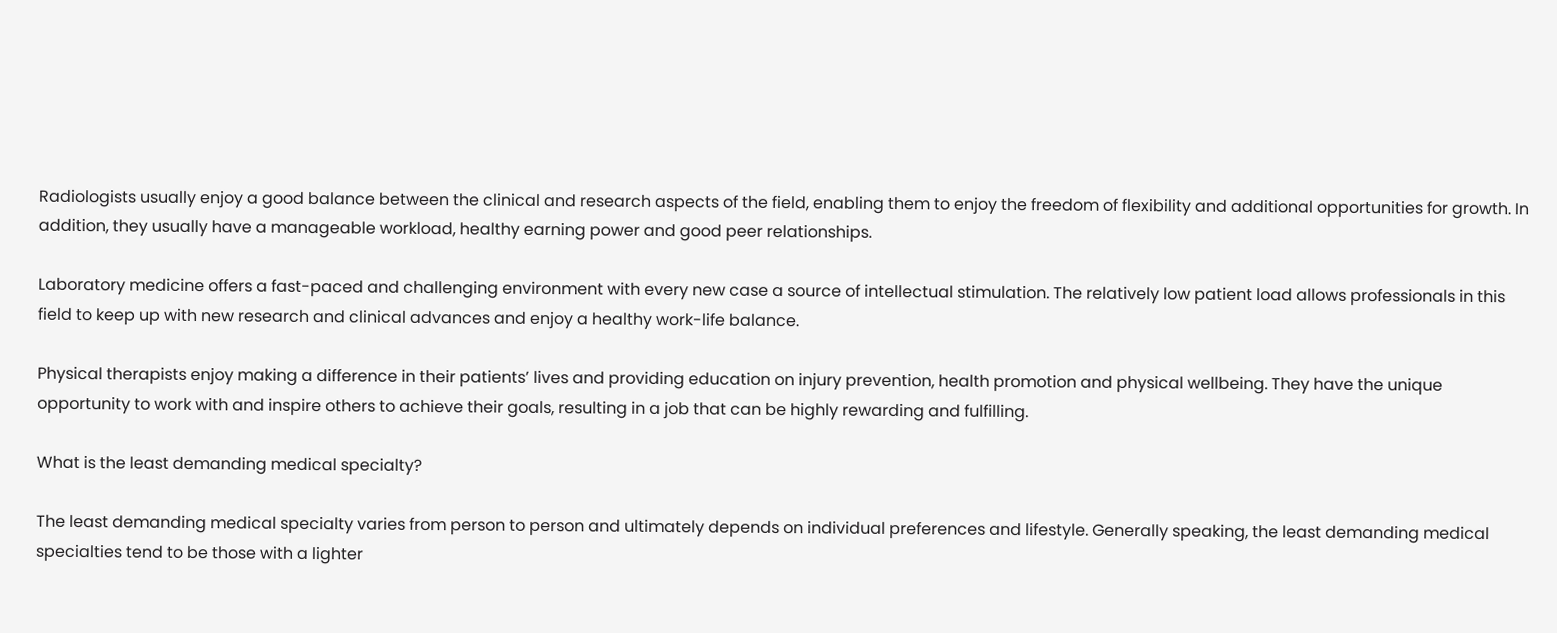Radiologists usually enjoy a good balance between the clinical and research aspects of the field, enabling them to enjoy the freedom of flexibility and additional opportunities for growth. In addition, they usually have a manageable workload, healthy earning power and good peer relationships.

Laboratory medicine offers a fast-paced and challenging environment with every new case a source of intellectual stimulation. The relatively low patient load allows professionals in this field to keep up with new research and clinical advances and enjoy a healthy work-life balance.

Physical therapists enjoy making a difference in their patients’ lives and providing education on injury prevention, health promotion and physical wellbeing. They have the unique opportunity to work with and inspire others to achieve their goals, resulting in a job that can be highly rewarding and fulfilling.

What is the least demanding medical specialty?

The least demanding medical specialty varies from person to person and ultimately depends on individual preferences and lifestyle. Generally speaking, the least demanding medical specialties tend to be those with a lighter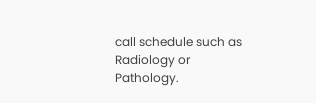call schedule such as Radiology or Pathology.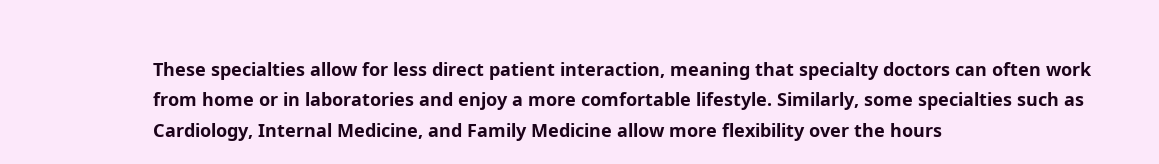These specialties allow for less direct patient interaction, meaning that specialty doctors can often work from home or in laboratories and enjoy a more comfortable lifestyle. Similarly, some specialties such as Cardiology, Internal Medicine, and Family Medicine allow more flexibility over the hours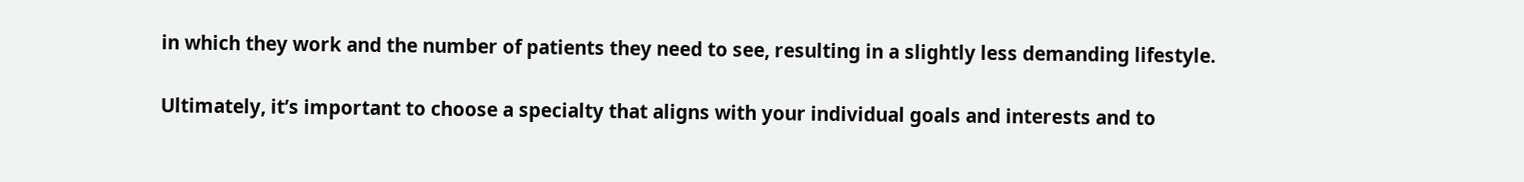in which they work and the number of patients they need to see, resulting in a slightly less demanding lifestyle.

Ultimately, it’s important to choose a specialty that aligns with your individual goals and interests and to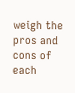weigh the pros and cons of each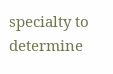specialty to determine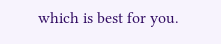which is best for you.